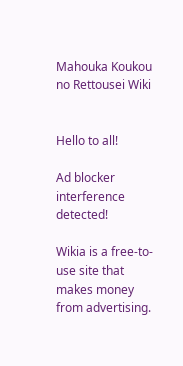Mahouka Koukou no Rettousei Wiki


Hello to all!

Ad blocker interference detected!

Wikia is a free-to-use site that makes money from advertising.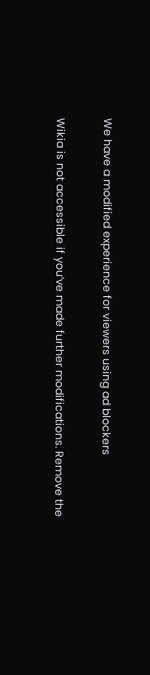We have a modified experience for viewers using ad blockers

Wikia is not accessible if you’ve made further modifications. Remove the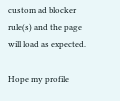custom ad blocker rule(s) and the page will load as expected.

Hope my profile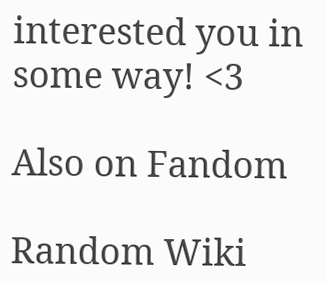interested you in some way! <3

Also on Fandom

Random Wiki